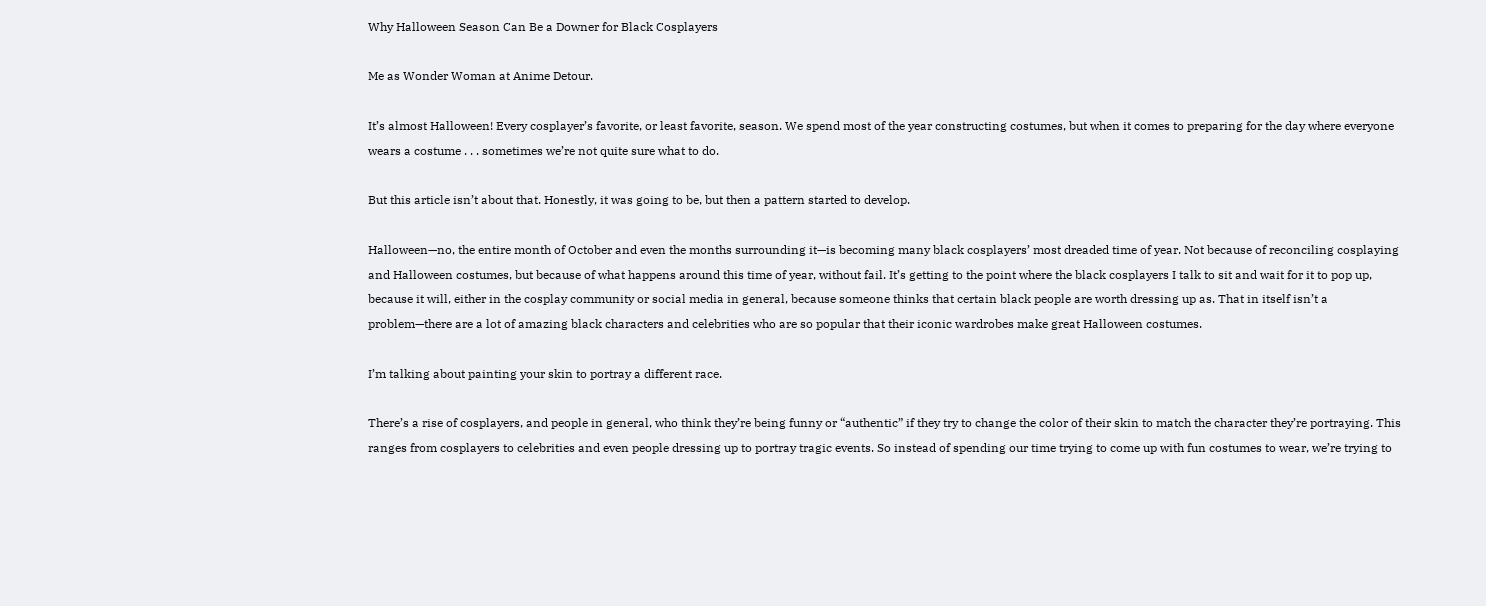Why Halloween Season Can Be a Downer for Black Cosplayers

Me as Wonder Woman at Anime Detour.

It’s almost Halloween! Every cosplayer’s favorite, or least favorite, season. We spend most of the year constructing costumes, but when it comes to preparing for the day where everyone wears a costume . . . sometimes we’re not quite sure what to do.

But this article isn’t about that. Honestly, it was going to be, but then a pattern started to develop.

Halloween—no, the entire month of October and even the months surrounding it—is becoming many black cosplayers’ most dreaded time of year. Not because of reconciling cosplaying and Halloween costumes, but because of what happens around this time of year, without fail. It’s getting to the point where the black cosplayers I talk to sit and wait for it to pop up, because it will, either in the cosplay community or social media in general, because someone thinks that certain black people are worth dressing up as. That in itself isn’t a problem—there are a lot of amazing black characters and celebrities who are so popular that their iconic wardrobes make great Halloween costumes.

I’m talking about painting your skin to portray a different race.

There’s a rise of cosplayers, and people in general, who think they’re being funny or “authentic” if they try to change the color of their skin to match the character they’re portraying. This ranges from cosplayers to celebrities and even people dressing up to portray tragic events. So instead of spending our time trying to come up with fun costumes to wear, we’re trying to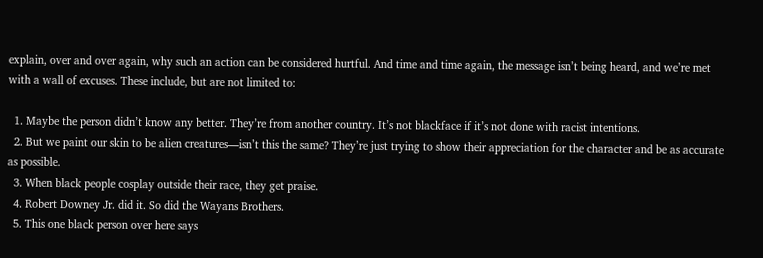explain, over and over again, why such an action can be considered hurtful. And time and time again, the message isn’t being heard, and we’re met with a wall of excuses. These include, but are not limited to:

  1. Maybe the person didn’t know any better. They’re from another country. It’s not blackface if it’s not done with racist intentions.
  2. But we paint our skin to be alien creatures—isn’t this the same? They’re just trying to show their appreciation for the character and be as accurate as possible.
  3. When black people cosplay outside their race, they get praise.
  4. Robert Downey Jr. did it. So did the Wayans Brothers.
  5. This one black person over here says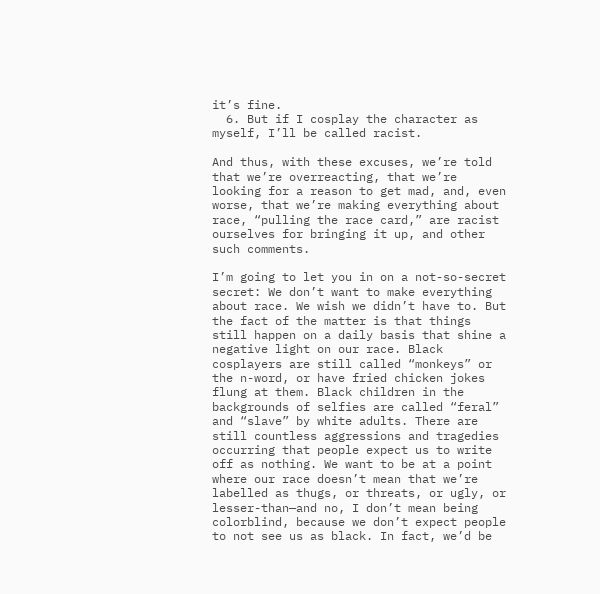it’s fine.
  6. But if I cosplay the character as myself, I’ll be called racist.

And thus, with these excuses, we’re told that we’re overreacting, that we’re looking for a reason to get mad, and, even worse, that we’re making everything about race, “pulling the race card,” are racist ourselves for bringing it up, and other such comments.

I’m going to let you in on a not-so-secret secret: We don’t want to make everything about race. We wish we didn’t have to. But the fact of the matter is that things still happen on a daily basis that shine a negative light on our race. Black cosplayers are still called “monkeys” or the n-word, or have fried chicken jokes flung at them. Black children in the backgrounds of selfies are called “feral” and “slave” by white adults. There are still countless aggressions and tragedies occurring that people expect us to write off as nothing. We want to be at a point where our race doesn’t mean that we’re labelled as thugs, or threats, or ugly, or lesser-than—and no, I don’t mean being colorblind, because we don’t expect people to not see us as black. In fact, we’d be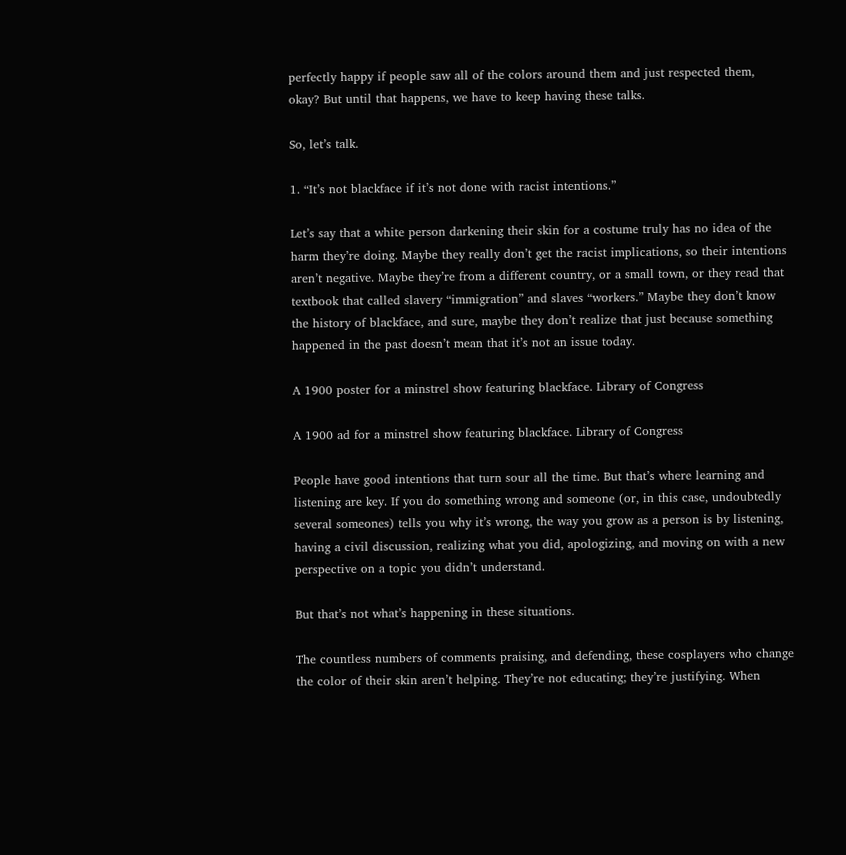perfectly happy if people saw all of the colors around them and just respected them, okay? But until that happens, we have to keep having these talks.

So, let’s talk.

1. “It’s not blackface if it’s not done with racist intentions.”

Let’s say that a white person darkening their skin for a costume truly has no idea of the harm they’re doing. Maybe they really don’t get the racist implications, so their intentions aren’t negative. Maybe they’re from a different country, or a small town, or they read that textbook that called slavery “immigration” and slaves “workers.” Maybe they don’t know the history of blackface, and sure, maybe they don’t realize that just because something happened in the past doesn’t mean that it’s not an issue today.

A 1900 poster for a minstrel show featuring blackface. Library of Congress

A 1900 ad for a minstrel show featuring blackface. Library of Congress

People have good intentions that turn sour all the time. But that’s where learning and listening are key. If you do something wrong and someone (or, in this case, undoubtedly several someones) tells you why it’s wrong, the way you grow as a person is by listening, having a civil discussion, realizing what you did, apologizing, and moving on with a new perspective on a topic you didn’t understand.

But that’s not what’s happening in these situations.

The countless numbers of comments praising, and defending, these cosplayers who change the color of their skin aren’t helping. They’re not educating; they’re justifying. When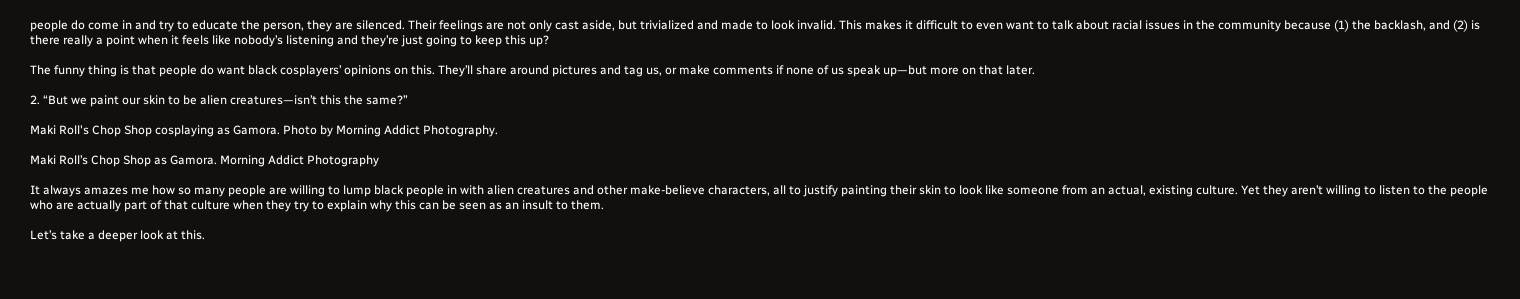people do come in and try to educate the person, they are silenced. Their feelings are not only cast aside, but trivialized and made to look invalid. This makes it difficult to even want to talk about racial issues in the community because (1) the backlash, and (2) is there really a point when it feels like nobody’s listening and they’re just going to keep this up?

The funny thing is that people do want black cosplayers’ opinions on this. They’ll share around pictures and tag us, or make comments if none of us speak up—but more on that later.

2. “But we paint our skin to be alien creatures—isn’t this the same?”

Maki Roll's Chop Shop cosplaying as Gamora. Photo by Morning Addict Photography.

Maki Roll’s Chop Shop as Gamora. Morning Addict Photography

It always amazes me how so many people are willing to lump black people in with alien creatures and other make-believe characters, all to justify painting their skin to look like someone from an actual, existing culture. Yet they aren’t willing to listen to the people who are actually part of that culture when they try to explain why this can be seen as an insult to them.

Let’s take a deeper look at this.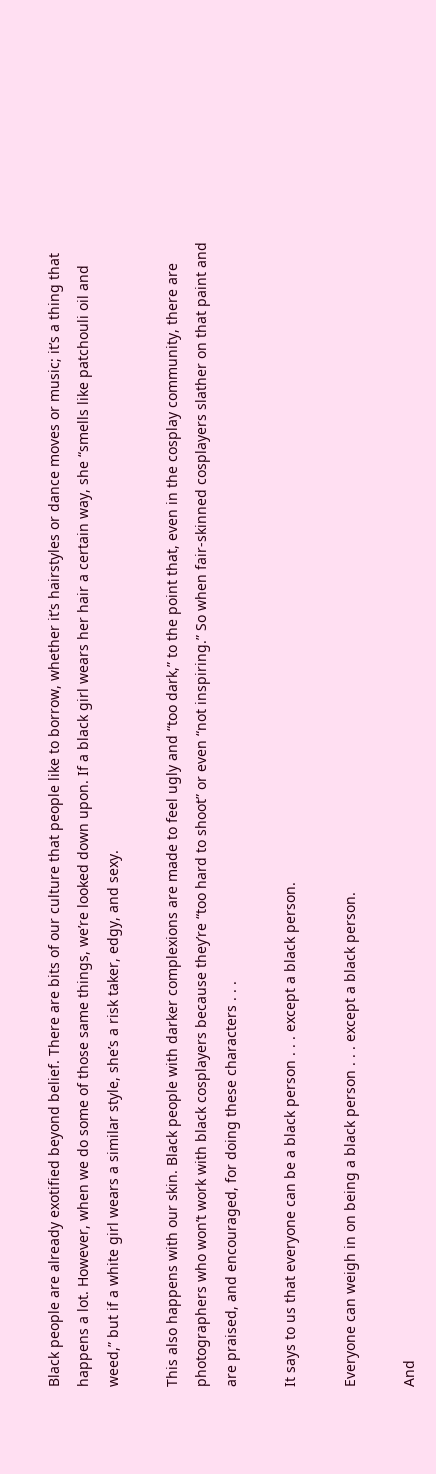Black people are already exotified beyond belief. There are bits of our culture that people like to borrow, whether it’s hairstyles or dance moves or music; it’s a thing that happens a lot. However, when we do some of those same things, we’re looked down upon. If a black girl wears her hair a certain way, she “smells like patchouli oil and weed,” but if a white girl wears a similar style, she’s a risk taker, edgy, and sexy.

This also happens with our skin. Black people with darker complexions are made to feel ugly and “too dark,” to the point that, even in the cosplay community, there are photographers who won’t work with black cosplayers because they’re “too hard to shoot” or even “not inspiring.” So when fair-skinned cosplayers slather on that paint and are praised, and encouraged, for doing these characters . . .

It says to us that everyone can be a black person . . . except a black person.

Everyone can weigh in on being a black person . . . except a black person.

And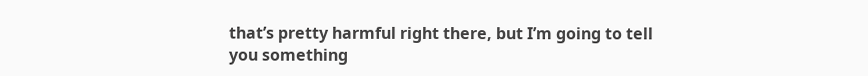that’s pretty harmful right there, but I’m going to tell you something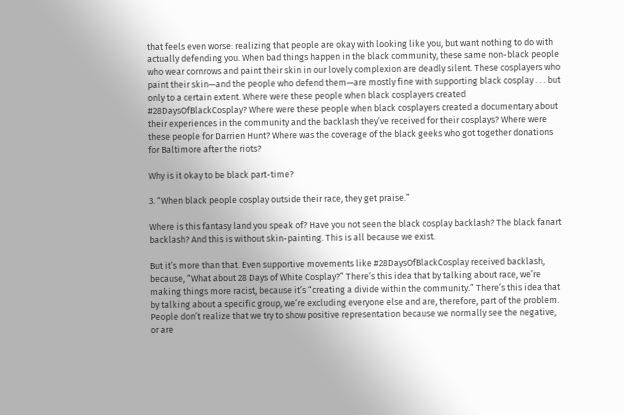that feels even worse: realizing that people are okay with looking like you, but want nothing to do with actually defending you. When bad things happen in the black community, these same non-black people who wear cornrows and paint their skin in our lovely complexion are deadly silent. These cosplayers who paint their skin—and the people who defend them—are mostly fine with supporting black cosplay . . . but only to a certain extent. Where were these people when black cosplayers created #28DaysOfBlackCosplay? Where were these people when black cosplayers created a documentary about their experiences in the community and the backlash they’ve received for their cosplays? Where were these people for Darrien Hunt? Where was the coverage of the black geeks who got together donations for Baltimore after the riots?

Why is it okay to be black part-time?

3. “When black people cosplay outside their race, they get praise.”

Where is this fantasy land you speak of? Have you not seen the black cosplay backlash? The black fanart backlash? And this is without skin-painting. This is all because we exist.

But it’s more than that. Even supportive movements like #28DaysOfBlackCosplay received backlash, because, “What about 28 Days of White Cosplay?” There’s this idea that by talking about race, we’re making things more racist, because it’s “creating a divide within the community.” There’s this idea that by talking about a specific group, we’re excluding everyone else and are, therefore, part of the problem. People don’t realize that we try to show positive representation because we normally see the negative, or are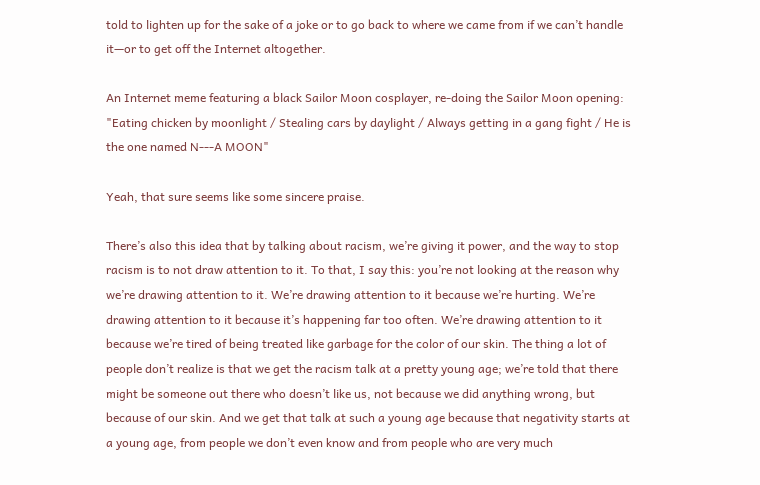told to lighten up for the sake of a joke or to go back to where we came from if we can’t handle it—or to get off the Internet altogether.

An Internet meme featuring a black Sailor Moon cosplayer, re-doing the Sailor Moon opening: "Eating chicken by moonlight / Stealing cars by daylight / Always getting in a gang fight / He is the one named N---A MOON"

Yeah, that sure seems like some sincere praise.

There’s also this idea that by talking about racism, we’re giving it power, and the way to stop racism is to not draw attention to it. To that, I say this: you’re not looking at the reason why we’re drawing attention to it. We’re drawing attention to it because we’re hurting. We’re drawing attention to it because it’s happening far too often. We’re drawing attention to it because we’re tired of being treated like garbage for the color of our skin. The thing a lot of people don’t realize is that we get the racism talk at a pretty young age; we’re told that there might be someone out there who doesn’t like us, not because we did anything wrong, but because of our skin. And we get that talk at such a young age because that negativity starts at a young age, from people we don’t even know and from people who are very much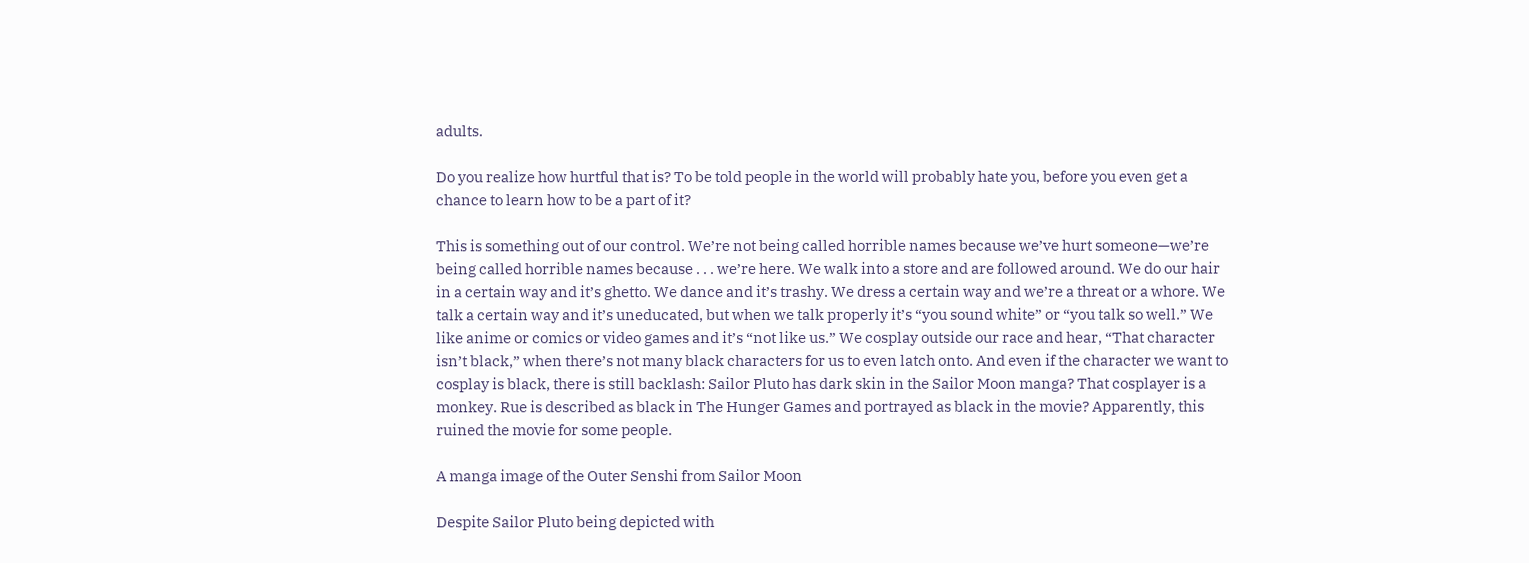adults.

Do you realize how hurtful that is? To be told people in the world will probably hate you, before you even get a chance to learn how to be a part of it?

This is something out of our control. We’re not being called horrible names because we’ve hurt someone—we’re being called horrible names because . . . we’re here. We walk into a store and are followed around. We do our hair in a certain way and it’s ghetto. We dance and it’s trashy. We dress a certain way and we’re a threat or a whore. We talk a certain way and it’s uneducated, but when we talk properly it’s “you sound white” or “you talk so well.” We like anime or comics or video games and it’s “not like us.” We cosplay outside our race and hear, “That character isn’t black,” when there’s not many black characters for us to even latch onto. And even if the character we want to cosplay is black, there is still backlash: Sailor Pluto has dark skin in the Sailor Moon manga? That cosplayer is a monkey. Rue is described as black in The Hunger Games and portrayed as black in the movie? Apparently, this ruined the movie for some people.

A manga image of the Outer Senshi from Sailor Moon

Despite Sailor Pluto being depicted with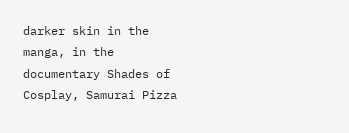darker skin in the manga, in the documentary Shades of Cosplay, Samurai Pizza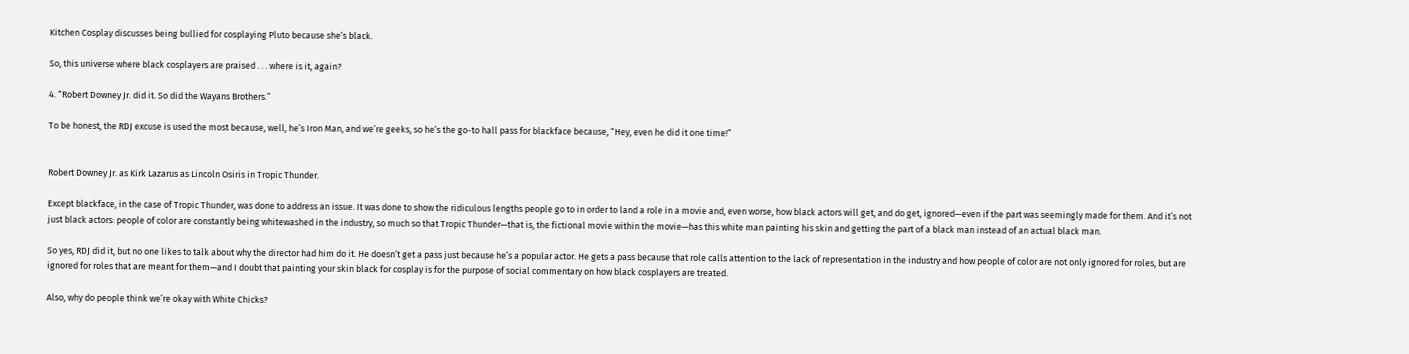Kitchen Cosplay discusses being bullied for cosplaying Pluto because she’s black.

So, this universe where black cosplayers are praised . . . where is it, again?

4. “Robert Downey Jr. did it. So did the Wayans Brothers.”

To be honest, the RDJ excuse is used the most because, well, he’s Iron Man, and we’re geeks, so he’s the go-to hall pass for blackface because, “Hey, even he did it one time!”


Robert Downey Jr. as Kirk Lazarus as Lincoln Osiris in Tropic Thunder.

Except blackface, in the case of Tropic Thunder, was done to address an issue. It was done to show the ridiculous lengths people go to in order to land a role in a movie and, even worse, how black actors will get, and do get, ignored—even if the part was seemingly made for them. And it’s not just black actors: people of color are constantly being whitewashed in the industry, so much so that Tropic Thunder—that is, the fictional movie within the movie—has this white man painting his skin and getting the part of a black man instead of an actual black man.

So yes, RDJ did it, but no one likes to talk about why the director had him do it. He doesn’t get a pass just because he’s a popular actor. He gets a pass because that role calls attention to the lack of representation in the industry and how people of color are not only ignored for roles, but are ignored for roles that are meant for them—and I doubt that painting your skin black for cosplay is for the purpose of social commentary on how black cosplayers are treated.

Also, why do people think we’re okay with White Chicks?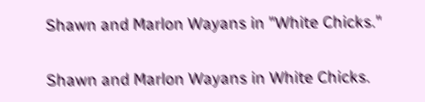Shawn and Marlon Wayans in "White Chicks."

Shawn and Marlon Wayans in White Chicks.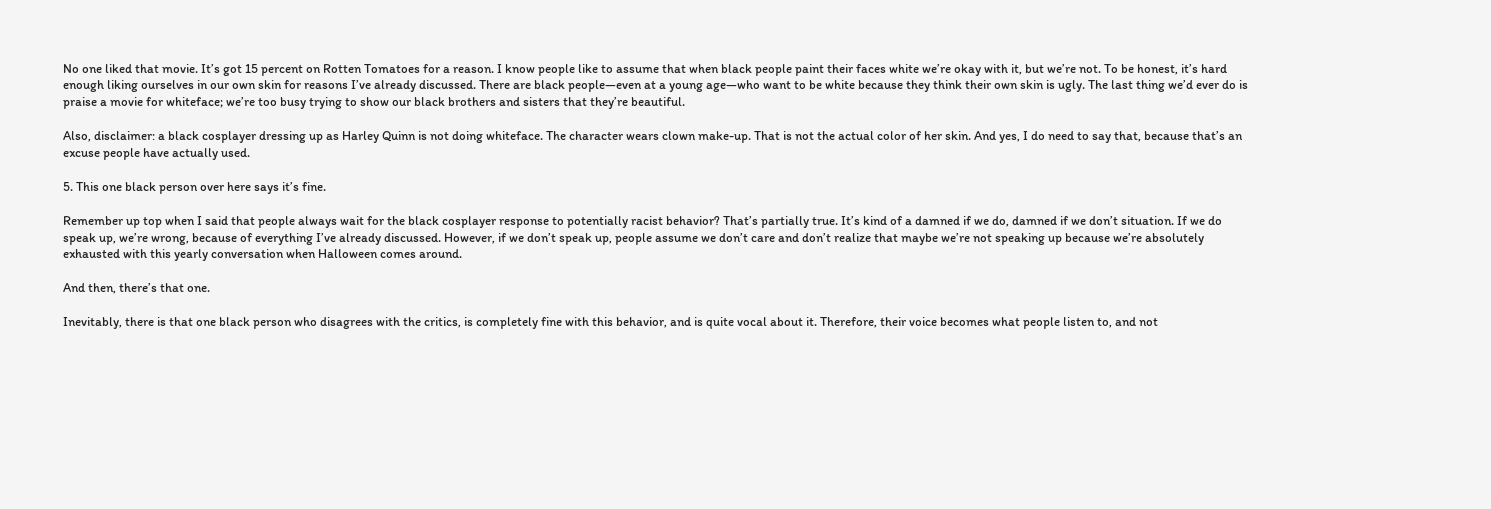No one liked that movie. It’s got 15 percent on Rotten Tomatoes for a reason. I know people like to assume that when black people paint their faces white we’re okay with it, but we’re not. To be honest, it’s hard enough liking ourselves in our own skin for reasons I’ve already discussed. There are black people—even at a young age—who want to be white because they think their own skin is ugly. The last thing we’d ever do is praise a movie for whiteface; we’re too busy trying to show our black brothers and sisters that they’re beautiful.

Also, disclaimer: a black cosplayer dressing up as Harley Quinn is not doing whiteface. The character wears clown make-up. That is not the actual color of her skin. And yes, I do need to say that, because that’s an excuse people have actually used.

5. This one black person over here says it’s fine.

Remember up top when I said that people always wait for the black cosplayer response to potentially racist behavior? That’s partially true. It’s kind of a damned if we do, damned if we don’t situation. If we do speak up, we’re wrong, because of everything I’ve already discussed. However, if we don’t speak up, people assume we don’t care and don’t realize that maybe we’re not speaking up because we’re absolutely exhausted with this yearly conversation when Halloween comes around.

And then, there’s that one.

Inevitably, there is that one black person who disagrees with the critics, is completely fine with this behavior, and is quite vocal about it. Therefore, their voice becomes what people listen to, and not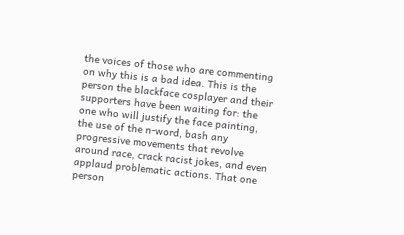the voices of those who are commenting on why this is a bad idea. This is the person the blackface cosplayer and their supporters have been waiting for: the one who will justify the face painting, the use of the n-word, bash any progressive movements that revolve around race, crack racist jokes, and even applaud problematic actions. That one person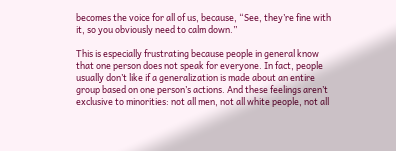becomes the voice for all of us, because, “See, they’re fine with it, so you obviously need to calm down.”

This is especially frustrating because people in general know that one person does not speak for everyone. In fact, people usually don’t like if a generalization is made about an entire group based on one person’s actions. And these feelings aren’t exclusive to minorities: not all men, not all white people, not all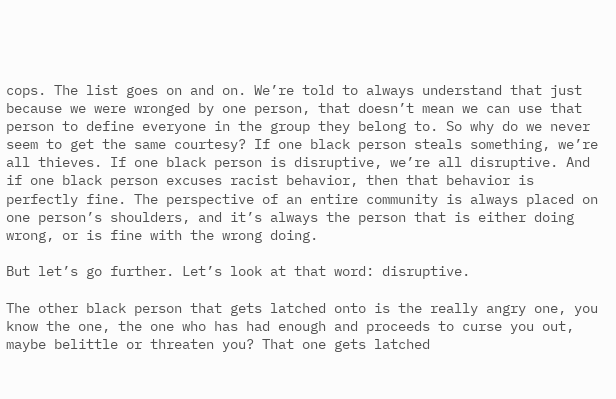cops. The list goes on and on. We’re told to always understand that just because we were wronged by one person, that doesn’t mean we can use that person to define everyone in the group they belong to. So why do we never seem to get the same courtesy? If one black person steals something, we’re all thieves. If one black person is disruptive, we’re all disruptive. And if one black person excuses racist behavior, then that behavior is perfectly fine. The perspective of an entire community is always placed on one person’s shoulders, and it’s always the person that is either doing wrong, or is fine with the wrong doing.

But let’s go further. Let’s look at that word: disruptive.

The other black person that gets latched onto is the really angry one, you know the one, the one who has had enough and proceeds to curse you out, maybe belittle or threaten you? That one gets latched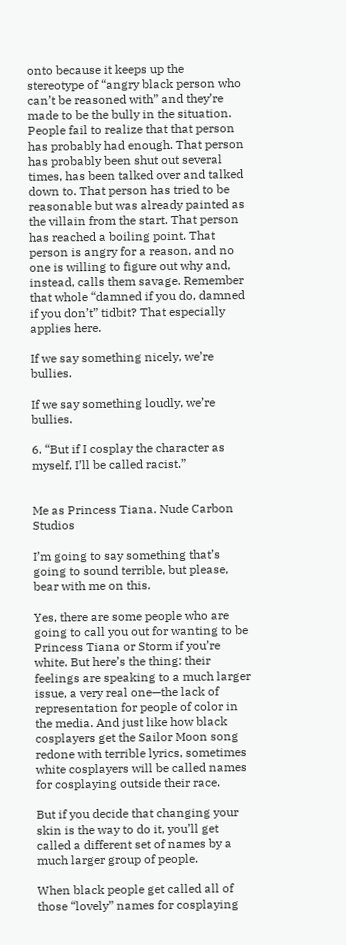onto because it keeps up the stereotype of “angry black person who can’t be reasoned with” and they’re made to be the bully in the situation. People fail to realize that that person has probably had enough. That person has probably been shut out several times, has been talked over and talked down to. That person has tried to be reasonable but was already painted as the villain from the start. That person has reached a boiling point. That person is angry for a reason, and no one is willing to figure out why and, instead, calls them savage. Remember that whole “damned if you do, damned if you don’t” tidbit? That especially applies here.

If we say something nicely, we’re bullies.

If we say something loudly, we’re bullies.

6. “But if I cosplay the character as myself, I’ll be called racist.”


Me as Princess Tiana. Nude Carbon Studios

I’m going to say something that’s going to sound terrible, but please, bear with me on this.

Yes, there are some people who are going to call you out for wanting to be Princess Tiana or Storm if you’re white. But here’s the thing: their feelings are speaking to a much larger issue, a very real one—the lack of representation for people of color in the media. And just like how black cosplayers get the Sailor Moon song redone with terrible lyrics, sometimes white cosplayers will be called names for cosplaying outside their race.

But if you decide that changing your skin is the way to do it, you’ll get called a different set of names by a much larger group of people.

When black people get called all of those “lovely” names for cosplaying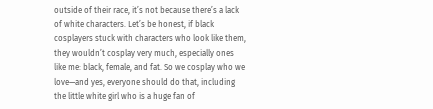outside of their race, it’s not because there’s a lack of white characters. Let’s be honest, if black cosplayers stuck with characters who look like them, they wouldn’t cosplay very much, especially ones like me: black, female, and fat. So we cosplay who we love—and yes, everyone should do that, including the little white girl who is a huge fan of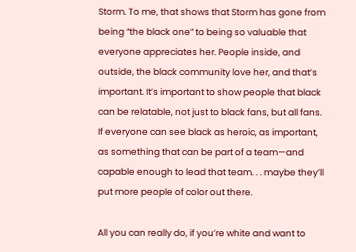Storm. To me, that shows that Storm has gone from being “the black one” to being so valuable that everyone appreciates her. People inside, and outside, the black community love her, and that’s important. It’s important to show people that black can be relatable, not just to black fans, but all fans. If everyone can see black as heroic, as important, as something that can be part of a team—and capable enough to lead that team. . . maybe they’ll put more people of color out there.

All you can really do, if you’re white and want to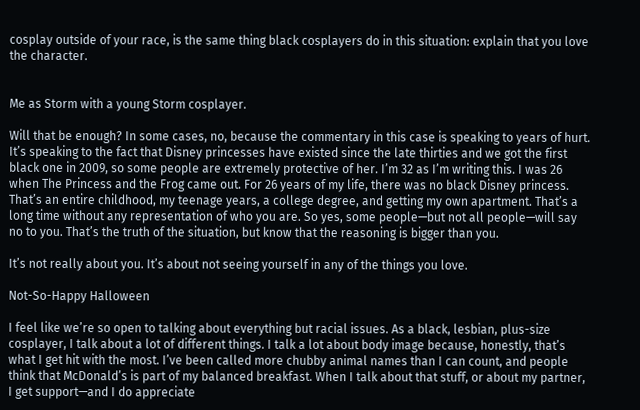cosplay outside of your race, is the same thing black cosplayers do in this situation: explain that you love the character.


Me as Storm with a young Storm cosplayer.

Will that be enough? In some cases, no, because the commentary in this case is speaking to years of hurt. It’s speaking to the fact that Disney princesses have existed since the late thirties and we got the first black one in 2009, so some people are extremely protective of her. I’m 32 as I’m writing this. I was 26 when The Princess and the Frog came out. For 26 years of my life, there was no black Disney princess. That’s an entire childhood, my teenage years, a college degree, and getting my own apartment. That’s a long time without any representation of who you are. So yes, some people—but not all people—will say no to you. That’s the truth of the situation, but know that the reasoning is bigger than you.

It’s not really about you. It’s about not seeing yourself in any of the things you love.

Not-So-Happy Halloween

I feel like we’re so open to talking about everything but racial issues. As a black, lesbian, plus-size cosplayer, I talk about a lot of different things. I talk a lot about body image because, honestly, that’s what I get hit with the most. I’ve been called more chubby animal names than I can count, and people think that McDonald’s is part of my balanced breakfast. When I talk about that stuff, or about my partner, I get support—and I do appreciate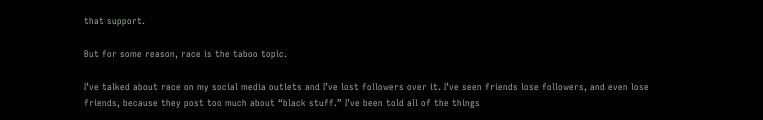that support.

But for some reason, race is the taboo topic.

I’ve talked about race on my social media outlets and I’ve lost followers over it. I’ve seen friends lose followers, and even lose friends, because they post too much about “black stuff.” I’ve been told all of the things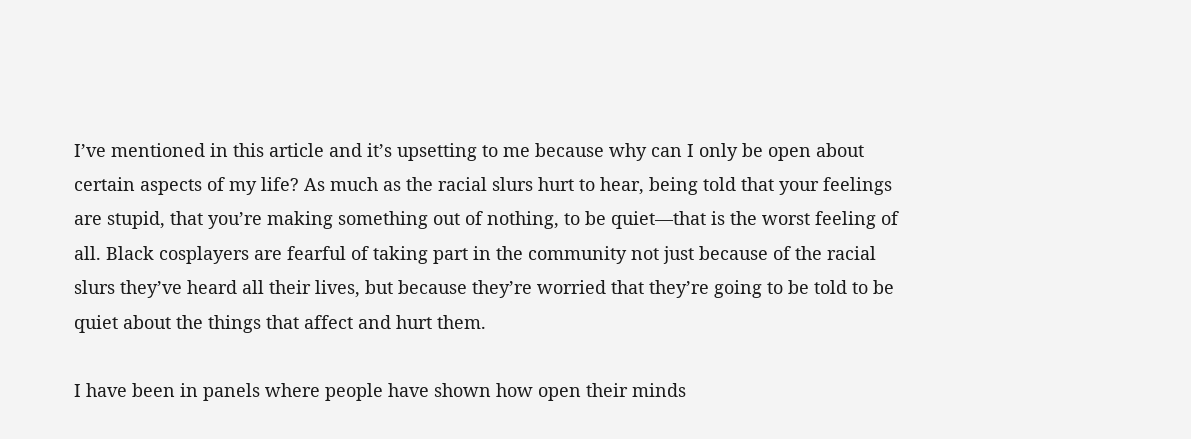I’ve mentioned in this article and it’s upsetting to me because why can I only be open about certain aspects of my life? As much as the racial slurs hurt to hear, being told that your feelings are stupid, that you’re making something out of nothing, to be quiet—that is the worst feeling of all. Black cosplayers are fearful of taking part in the community not just because of the racial slurs they’ve heard all their lives, but because they’re worried that they’re going to be told to be quiet about the things that affect and hurt them.

I have been in panels where people have shown how open their minds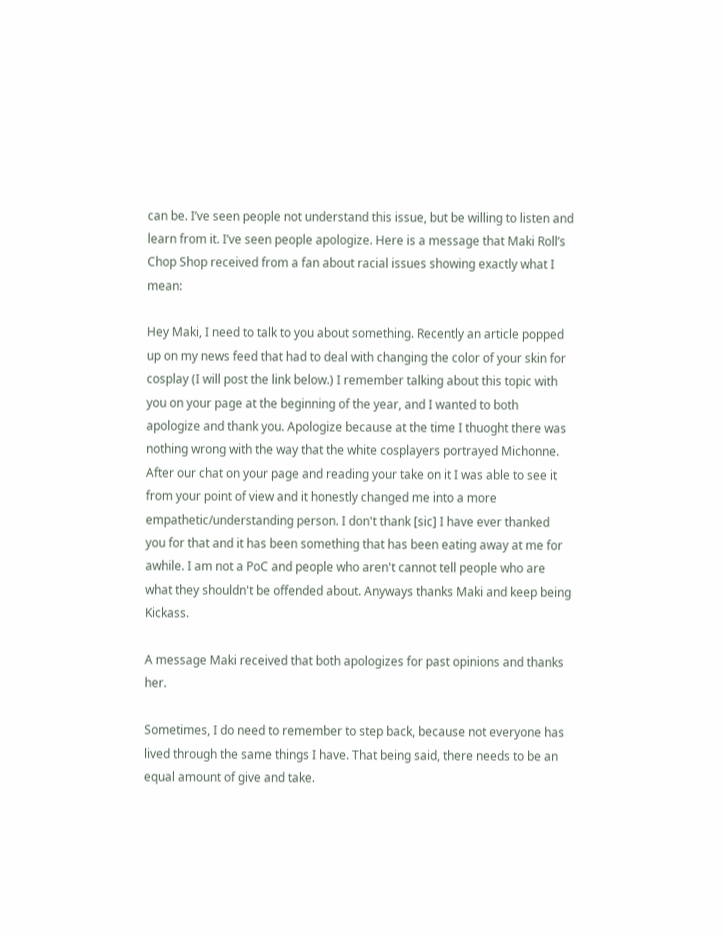can be. I’ve seen people not understand this issue, but be willing to listen and learn from it. I’ve seen people apologize. Here is a message that Maki Roll’s Chop Shop received from a fan about racial issues showing exactly what I mean:

Hey Maki, I need to talk to you about something. Recently an article popped up on my news feed that had to deal with changing the color of your skin for cosplay (I will post the link below.) I remember talking about this topic with you on your page at the beginning of the year, and I wanted to both apologize and thank you. Apologize because at the time I thuoght there was nothing wrong with the way that the white cosplayers portrayed Michonne. After our chat on your page and reading your take on it I was able to see it from your point of view and it honestly changed me into a more empathetic/understanding person. I don't thank [sic] I have ever thanked you for that and it has been something that has been eating away at me for awhile. I am not a PoC and people who aren't cannot tell people who are what they shouldn't be offended about. Anyways thanks Maki and keep being Kickass.

A message Maki received that both apologizes for past opinions and thanks her.

Sometimes, I do need to remember to step back, because not everyone has lived through the same things I have. That being said, there needs to be an equal amount of give and take.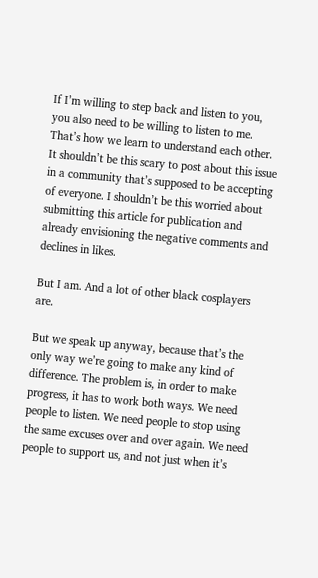If I’m willing to step back and listen to you, you also need to be willing to listen to me. That’s how we learn to understand each other. It shouldn’t be this scary to post about this issue in a community that’s supposed to be accepting of everyone. I shouldn’t be this worried about submitting this article for publication and already envisioning the negative comments and declines in likes.

But I am. And a lot of other black cosplayers are.

But we speak up anyway, because that’s the only way we’re going to make any kind of difference. The problem is, in order to make progress, it has to work both ways. We need people to listen. We need people to stop using the same excuses over and over again. We need people to support us, and not just when it’s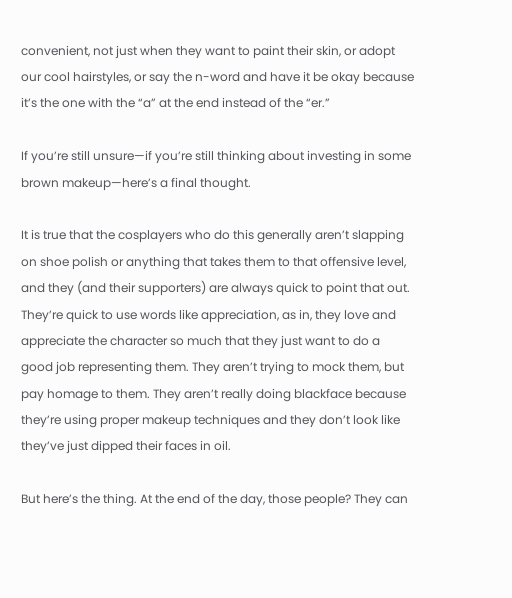convenient, not just when they want to paint their skin, or adopt our cool hairstyles, or say the n-word and have it be okay because it’s the one with the “a” at the end instead of the “er.”

If you’re still unsure—if you’re still thinking about investing in some brown makeup—here’s a final thought.

It is true that the cosplayers who do this generally aren’t slapping on shoe polish or anything that takes them to that offensive level, and they (and their supporters) are always quick to point that out. They’re quick to use words like appreciation, as in, they love and appreciate the character so much that they just want to do a good job representing them. They aren’t trying to mock them, but pay homage to them. They aren’t really doing blackface because they’re using proper makeup techniques and they don’t look like they’ve just dipped their faces in oil.

But here’s the thing. At the end of the day, those people? They can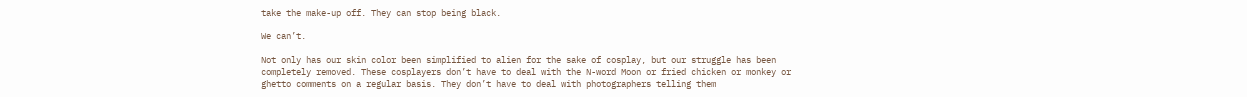take the make-up off. They can stop being black.

We can’t.

Not only has our skin color been simplified to alien for the sake of cosplay, but our struggle has been completely removed. These cosplayers don’t have to deal with the N-word Moon or fried chicken or monkey or ghetto comments on a regular basis. They don’t have to deal with photographers telling them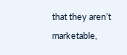that they aren’t marketable,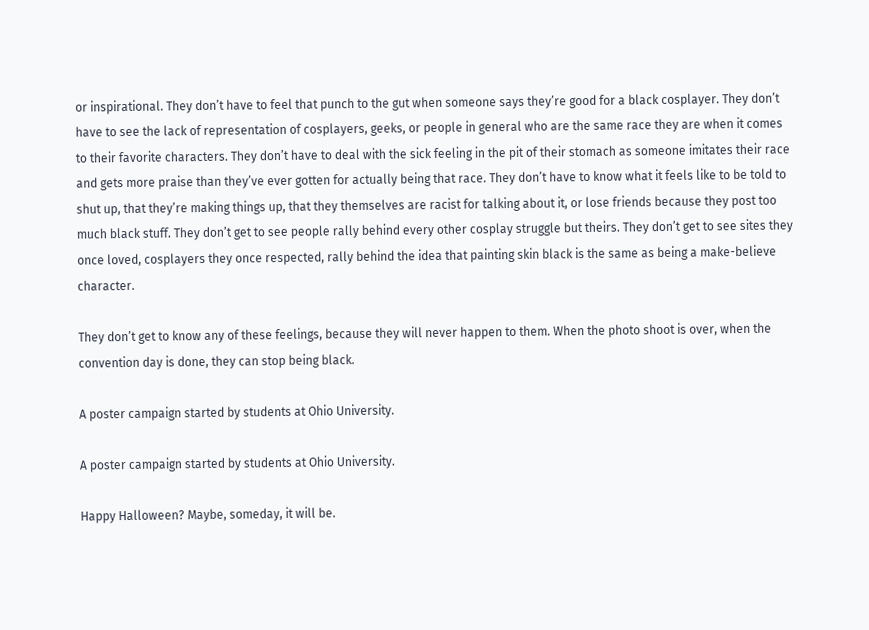or inspirational. They don’t have to feel that punch to the gut when someone says they’re good for a black cosplayer. They don’t have to see the lack of representation of cosplayers, geeks, or people in general who are the same race they are when it comes to their favorite characters. They don’t have to deal with the sick feeling in the pit of their stomach as someone imitates their race and gets more praise than they’ve ever gotten for actually being that race. They don’t have to know what it feels like to be told to shut up, that they’re making things up, that they themselves are racist for talking about it, or lose friends because they post too much black stuff. They don’t get to see people rally behind every other cosplay struggle but theirs. They don’t get to see sites they once loved, cosplayers they once respected, rally behind the idea that painting skin black is the same as being a make-believe character.

They don’t get to know any of these feelings, because they will never happen to them. When the photo shoot is over, when the convention day is done, they can stop being black.

A poster campaign started by students at Ohio University.

A poster campaign started by students at Ohio University.

Happy Halloween? Maybe, someday, it will be.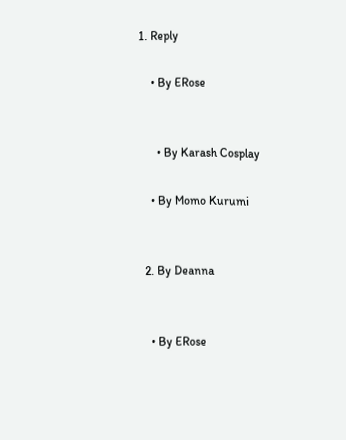1. Reply

    • By ERose


      • By Karash Cosplay

    • By Momo Kurumi


  2. By Deanna


    • By ERose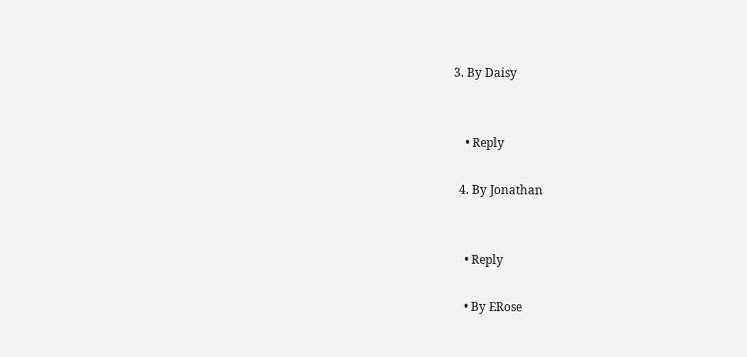3. By Daisy


    • Reply

  4. By Jonathan


    • Reply

    • By ERose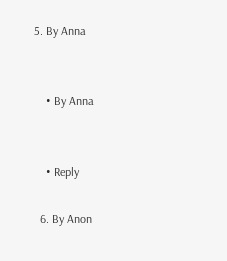5. By Anna


    • By Anna


    • Reply

  6. By Anon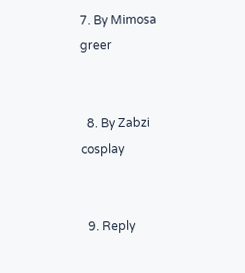7. By Mimosa greer


  8. By Zabzi cosplay


  9. Reply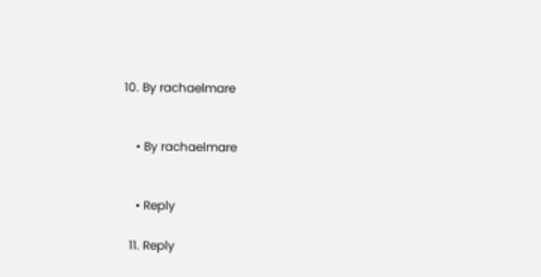10. By rachaelmare


    • By rachaelmare


    • Reply

  11. Reply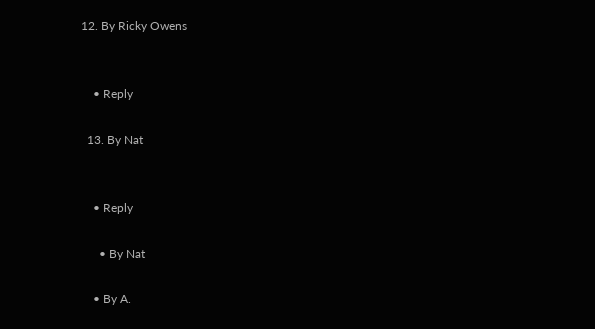12. By Ricky Owens


    • Reply

  13. By Nat


    • Reply

      • By Nat

    • By A.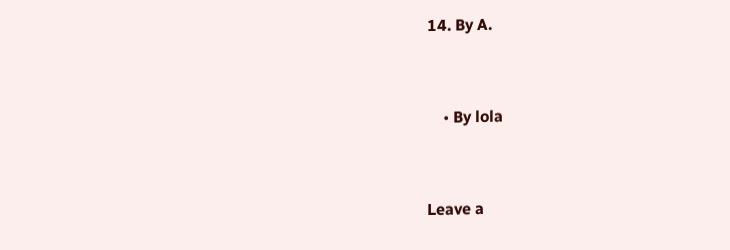14. By A.


    • By lola


Leave a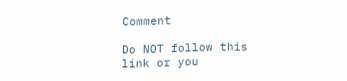Comment

Do NOT follow this link or you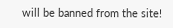will be banned from the site!